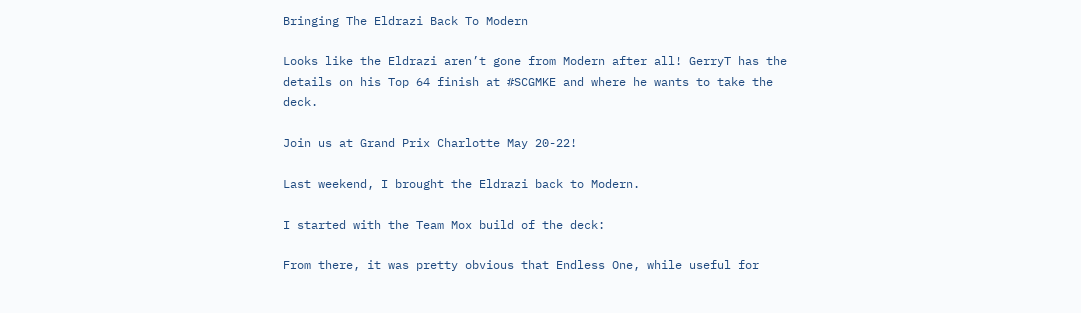Bringing The Eldrazi Back To Modern

Looks like the Eldrazi aren’t gone from Modern after all! GerryT has the details on his Top 64 finish at #SCGMKE and where he wants to take the deck.

Join us at Grand Prix Charlotte May 20-22!

Last weekend, I brought the Eldrazi back to Modern.

I started with the Team Mox build of the deck:

From there, it was pretty obvious that Endless One, while useful for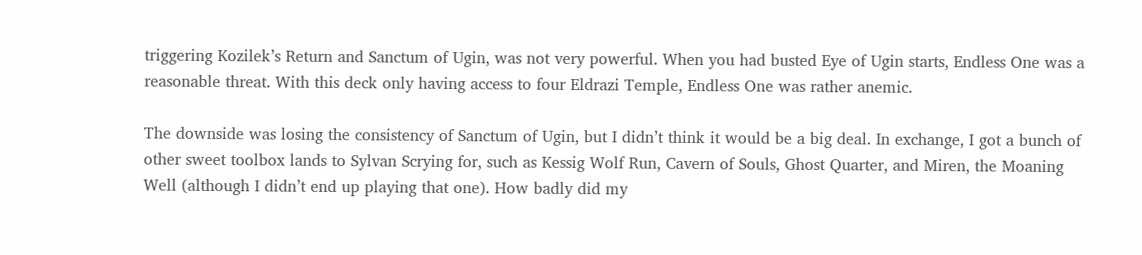triggering Kozilek’s Return and Sanctum of Ugin, was not very powerful. When you had busted Eye of Ugin starts, Endless One was a reasonable threat. With this deck only having access to four Eldrazi Temple, Endless One was rather anemic.

The downside was losing the consistency of Sanctum of Ugin, but I didn’t think it would be a big deal. In exchange, I got a bunch of other sweet toolbox lands to Sylvan Scrying for, such as Kessig Wolf Run, Cavern of Souls, Ghost Quarter, and Miren, the Moaning Well (although I didn’t end up playing that one). How badly did my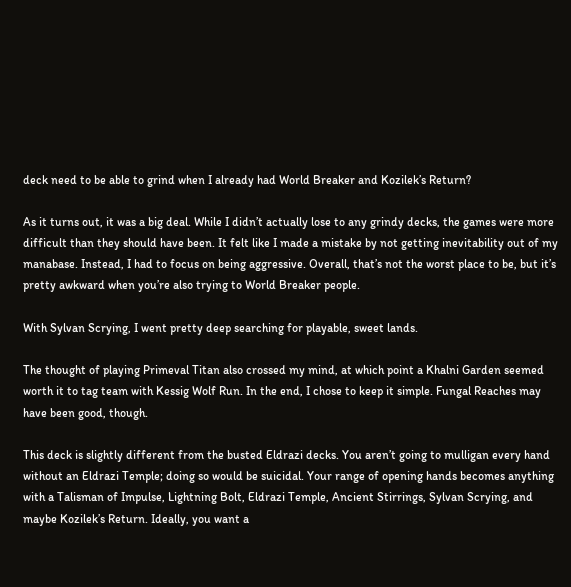deck need to be able to grind when I already had World Breaker and Kozilek’s Return?

As it turns out, it was a big deal. While I didn’t actually lose to any grindy decks, the games were more difficult than they should have been. It felt like I made a mistake by not getting inevitability out of my manabase. Instead, I had to focus on being aggressive. Overall, that’s not the worst place to be, but it’s pretty awkward when you’re also trying to World Breaker people.

With Sylvan Scrying, I went pretty deep searching for playable, sweet lands.

The thought of playing Primeval Titan also crossed my mind, at which point a Khalni Garden seemed worth it to tag team with Kessig Wolf Run. In the end, I chose to keep it simple. Fungal Reaches may have been good, though.

This deck is slightly different from the busted Eldrazi decks. You aren’t going to mulligan every hand without an Eldrazi Temple; doing so would be suicidal. Your range of opening hands becomes anything with a Talisman of Impulse, Lightning Bolt, Eldrazi Temple, Ancient Stirrings, Sylvan Scrying, and maybe Kozilek’s Return. Ideally, you want a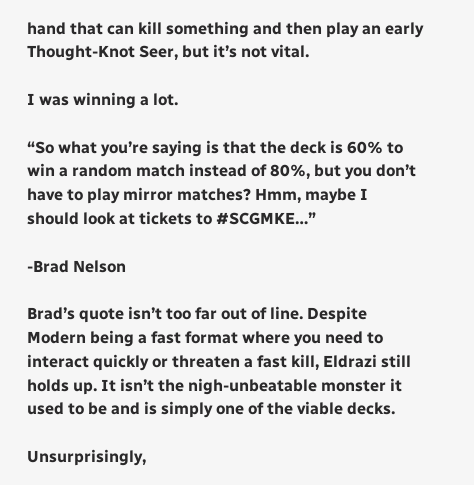hand that can kill something and then play an early Thought-Knot Seer, but it’s not vital.

I was winning a lot.

“So what you’re saying is that the deck is 60% to win a random match instead of 80%, but you don’t have to play mirror matches? Hmm, maybe I should look at tickets to #SCGMKE…”

-Brad Nelson

Brad’s quote isn’t too far out of line. Despite Modern being a fast format where you need to interact quickly or threaten a fast kill, Eldrazi still holds up. It isn’t the nigh-unbeatable monster it used to be and is simply one of the viable decks.

Unsurprisingly,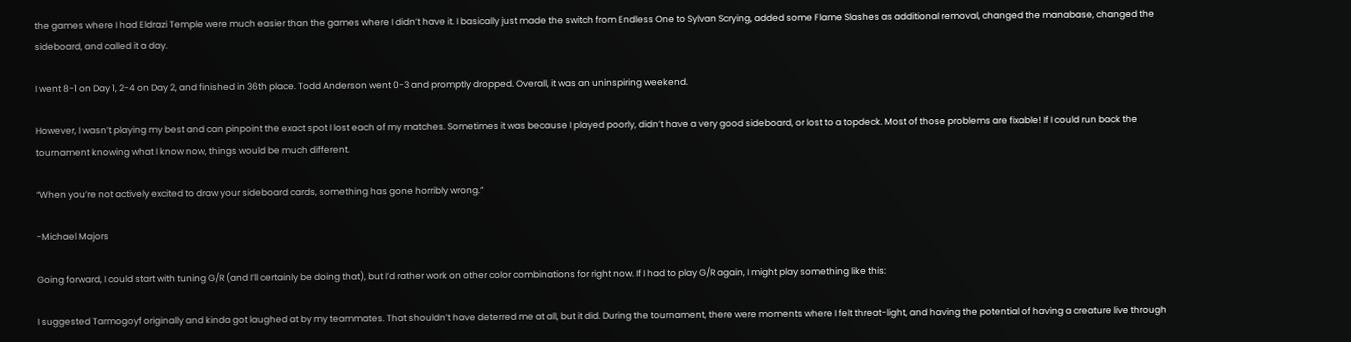the games where I had Eldrazi Temple were much easier than the games where I didn’t have it. I basically just made the switch from Endless One to Sylvan Scrying, added some Flame Slashes as additional removal, changed the manabase, changed the sideboard, and called it a day.

I went 8-1 on Day 1, 2-4 on Day 2, and finished in 36th place. Todd Anderson went 0-3 and promptly dropped. Overall, it was an uninspiring weekend.

However, I wasn’t playing my best and can pinpoint the exact spot I lost each of my matches. Sometimes it was because I played poorly, didn’t have a very good sideboard, or lost to a topdeck. Most of those problems are fixable! If I could run back the tournament knowing what I know now, things would be much different.

“When you’re not actively excited to draw your sideboard cards, something has gone horribly wrong.”

-Michael Majors

Going forward, I could start with tuning G/R (and I’ll certainly be doing that), but I’d rather work on other color combinations for right now. If I had to play G/R again, I might play something like this:

I suggested Tarmogoyf originally and kinda got laughed at by my teammates. That shouldn’t have deterred me at all, but it did. During the tournament, there were moments where I felt threat-light, and having the potential of having a creature live through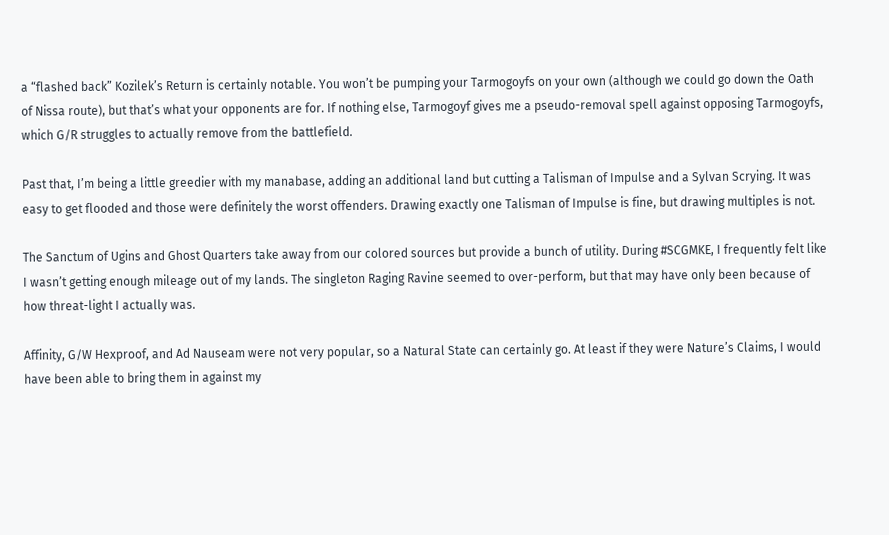a “flashed back” Kozilek’s Return is certainly notable. You won’t be pumping your Tarmogoyfs on your own (although we could go down the Oath of Nissa route), but that’s what your opponents are for. If nothing else, Tarmogoyf gives me a pseudo-removal spell against opposing Tarmogoyfs, which G/R struggles to actually remove from the battlefield.

Past that, I’m being a little greedier with my manabase, adding an additional land but cutting a Talisman of Impulse and a Sylvan Scrying. It was easy to get flooded and those were definitely the worst offenders. Drawing exactly one Talisman of Impulse is fine, but drawing multiples is not.

The Sanctum of Ugins and Ghost Quarters take away from our colored sources but provide a bunch of utility. During #SCGMKE, I frequently felt like I wasn’t getting enough mileage out of my lands. The singleton Raging Ravine seemed to over-perform, but that may have only been because of how threat-light I actually was.

Affinity, G/W Hexproof, and Ad Nauseam were not very popular, so a Natural State can certainly go. At least if they were Nature’s Claims, I would have been able to bring them in against my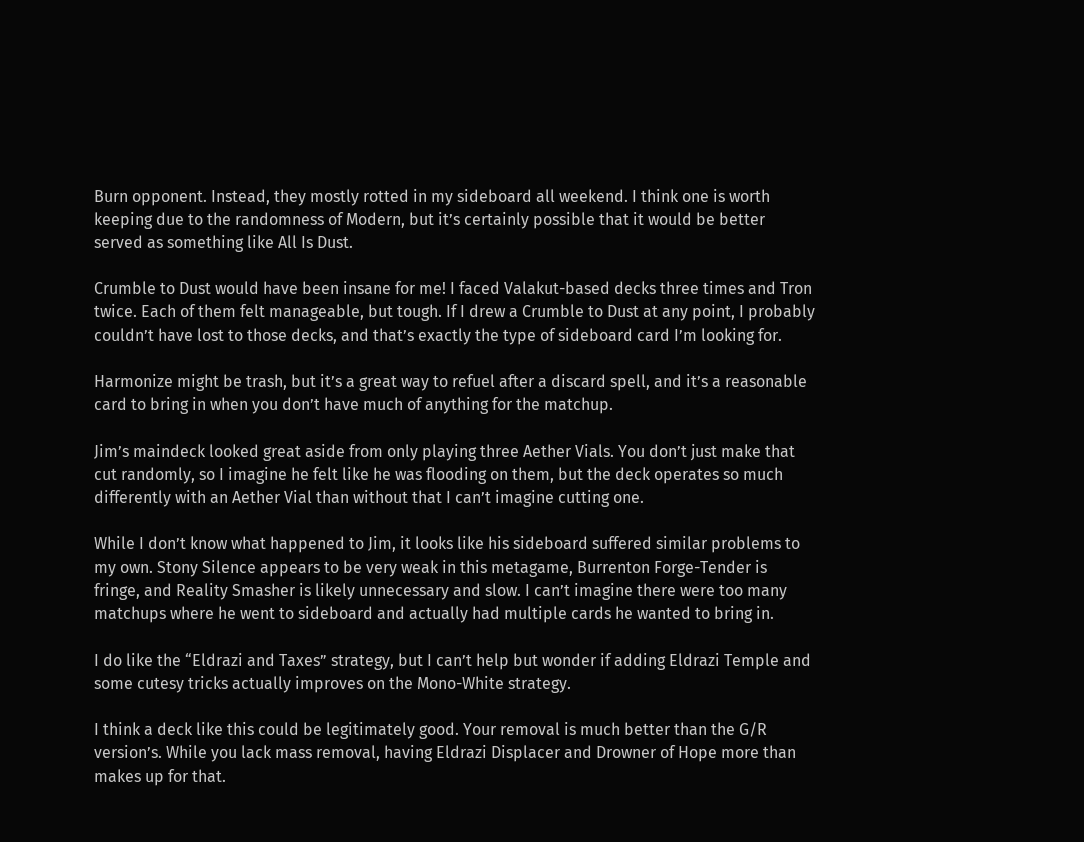Burn opponent. Instead, they mostly rotted in my sideboard all weekend. I think one is worth keeping due to the randomness of Modern, but it’s certainly possible that it would be better served as something like All Is Dust.

Crumble to Dust would have been insane for me! I faced Valakut-based decks three times and Tron twice. Each of them felt manageable, but tough. If I drew a Crumble to Dust at any point, I probably couldn’t have lost to those decks, and that’s exactly the type of sideboard card I’m looking for.

Harmonize might be trash, but it’s a great way to refuel after a discard spell, and it’s a reasonable card to bring in when you don’t have much of anything for the matchup.

Jim’s maindeck looked great aside from only playing three Aether Vials. You don’t just make that cut randomly, so I imagine he felt like he was flooding on them, but the deck operates so much differently with an Aether Vial than without that I can’t imagine cutting one.

While I don’t know what happened to Jim, it looks like his sideboard suffered similar problems to my own. Stony Silence appears to be very weak in this metagame, Burrenton Forge-Tender is fringe, and Reality Smasher is likely unnecessary and slow. I can’t imagine there were too many matchups where he went to sideboard and actually had multiple cards he wanted to bring in.

I do like the “Eldrazi and Taxes” strategy, but I can’t help but wonder if adding Eldrazi Temple and some cutesy tricks actually improves on the Mono-White strategy.

I think a deck like this could be legitimately good. Your removal is much better than the G/R version’s. While you lack mass removal, having Eldrazi Displacer and Drowner of Hope more than makes up for that.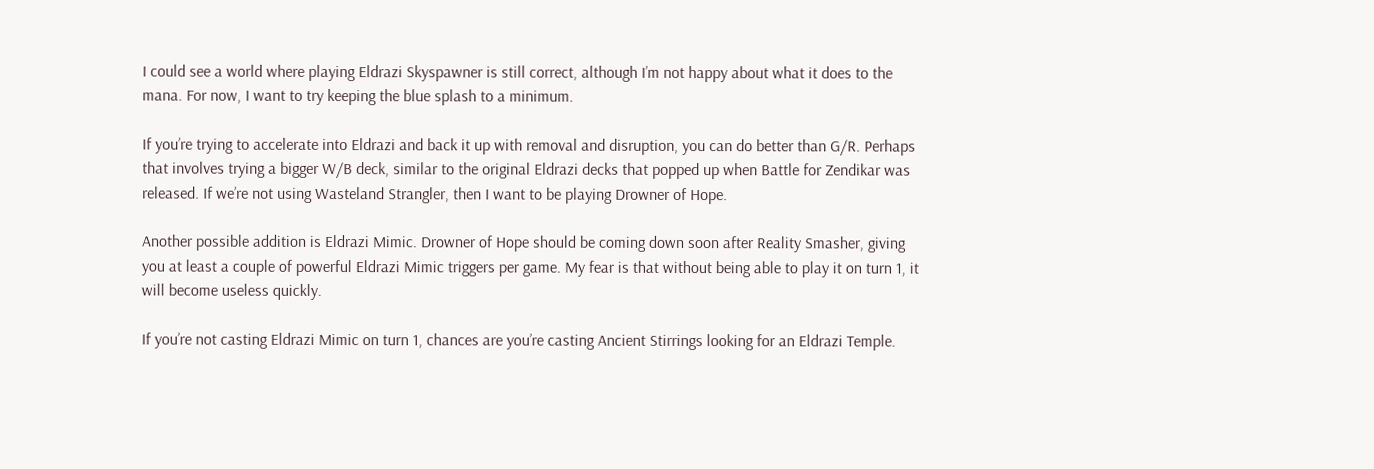I could see a world where playing Eldrazi Skyspawner is still correct, although I’m not happy about what it does to the mana. For now, I want to try keeping the blue splash to a minimum.

If you’re trying to accelerate into Eldrazi and back it up with removal and disruption, you can do better than G/R. Perhaps that involves trying a bigger W/B deck, similar to the original Eldrazi decks that popped up when Battle for Zendikar was released. If we’re not using Wasteland Strangler, then I want to be playing Drowner of Hope.

Another possible addition is Eldrazi Mimic. Drowner of Hope should be coming down soon after Reality Smasher, giving you at least a couple of powerful Eldrazi Mimic triggers per game. My fear is that without being able to play it on turn 1, it will become useless quickly.

If you’re not casting Eldrazi Mimic on turn 1, chances are you’re casting Ancient Stirrings looking for an Eldrazi Temple.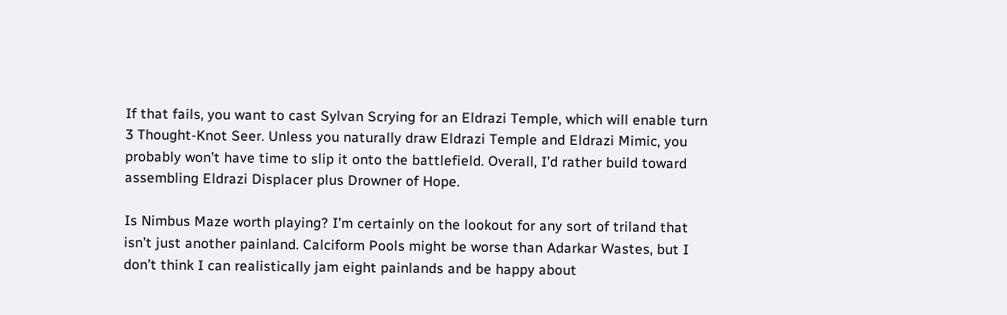If that fails, you want to cast Sylvan Scrying for an Eldrazi Temple, which will enable turn 3 Thought-Knot Seer. Unless you naturally draw Eldrazi Temple and Eldrazi Mimic, you probably won’t have time to slip it onto the battlefield. Overall, I’d rather build toward assembling Eldrazi Displacer plus Drowner of Hope.

Is Nimbus Maze worth playing? I’m certainly on the lookout for any sort of triland that isn’t just another painland. Calciform Pools might be worse than Adarkar Wastes, but I don’t think I can realistically jam eight painlands and be happy about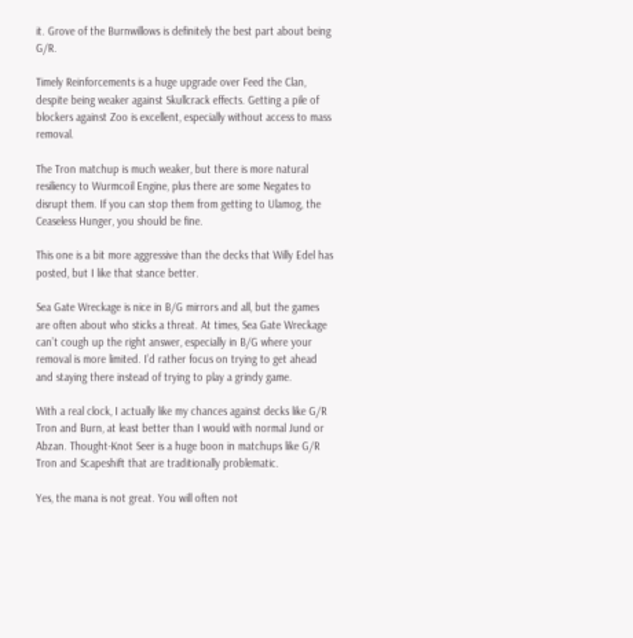it. Grove of the Burnwillows is definitely the best part about being G/R.

Timely Reinforcements is a huge upgrade over Feed the Clan, despite being weaker against Skullcrack effects. Getting a pile of blockers against Zoo is excellent, especially without access to mass removal.

The Tron matchup is much weaker, but there is more natural resiliency to Wurmcoil Engine, plus there are some Negates to disrupt them. If you can stop them from getting to Ulamog, the Ceaseless Hunger, you should be fine.

This one is a bit more aggressive than the decks that Willy Edel has posted, but I like that stance better.

Sea Gate Wreckage is nice in B/G mirrors and all, but the games are often about who sticks a threat. At times, Sea Gate Wreckage can’t cough up the right answer, especially in B/G where your removal is more limited. I’d rather focus on trying to get ahead and staying there instead of trying to play a grindy game.

With a real clock, I actually like my chances against decks like G/R Tron and Burn, at least better than I would with normal Jund or Abzan. Thought-Knot Seer is a huge boon in matchups like G/R Tron and Scapeshift that are traditionally problematic.

Yes, the mana is not great. You will often not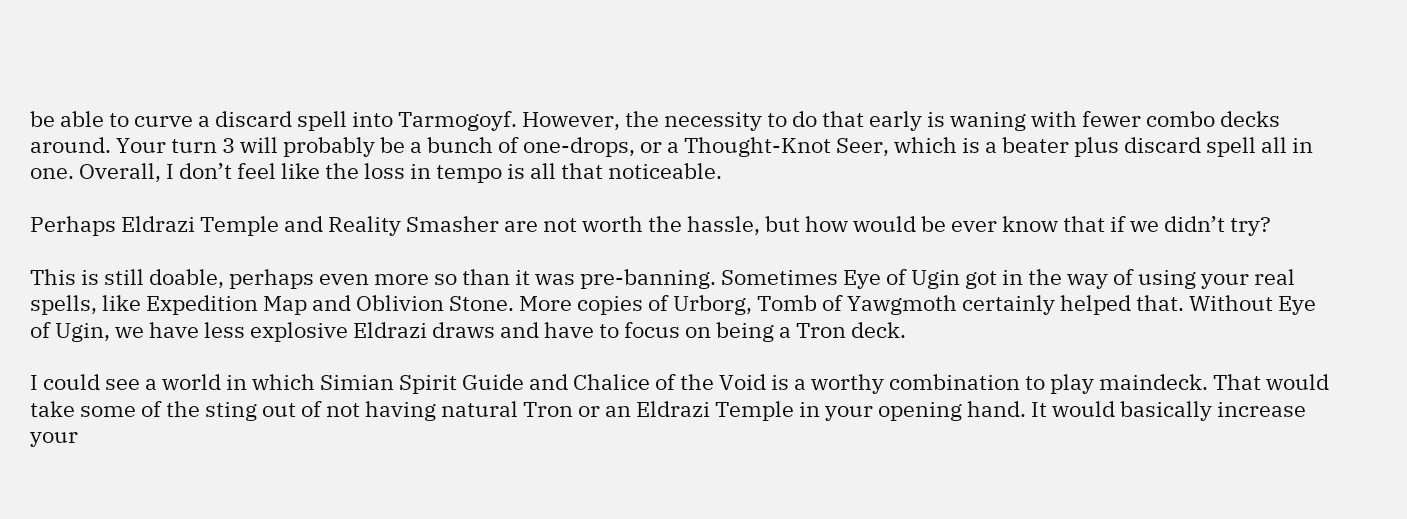be able to curve a discard spell into Tarmogoyf. However, the necessity to do that early is waning with fewer combo decks around. Your turn 3 will probably be a bunch of one-drops, or a Thought-Knot Seer, which is a beater plus discard spell all in one. Overall, I don’t feel like the loss in tempo is all that noticeable.

Perhaps Eldrazi Temple and Reality Smasher are not worth the hassle, but how would be ever know that if we didn’t try?

This is still doable, perhaps even more so than it was pre-banning. Sometimes Eye of Ugin got in the way of using your real spells, like Expedition Map and Oblivion Stone. More copies of Urborg, Tomb of Yawgmoth certainly helped that. Without Eye of Ugin, we have less explosive Eldrazi draws and have to focus on being a Tron deck.

I could see a world in which Simian Spirit Guide and Chalice of the Void is a worthy combination to play maindeck. That would take some of the sting out of not having natural Tron or an Eldrazi Temple in your opening hand. It would basically increase your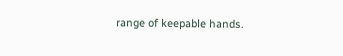range of keepable hands.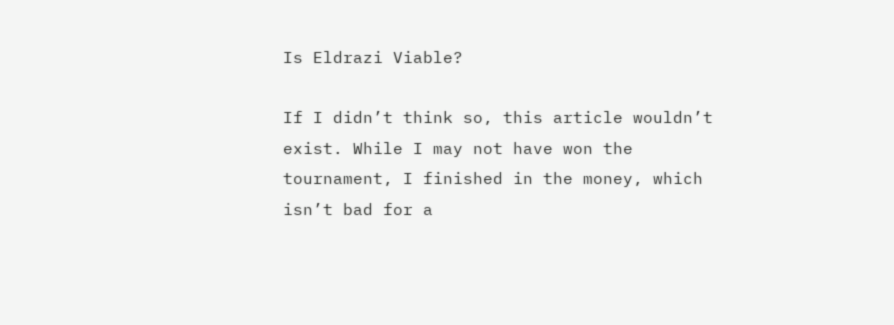Is Eldrazi Viable?

If I didn’t think so, this article wouldn’t exist. While I may not have won the tournament, I finished in the money, which isn’t bad for a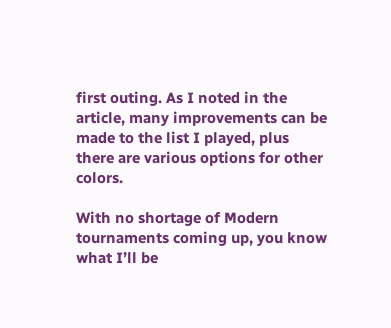first outing. As I noted in the article, many improvements can be made to the list I played, plus there are various options for other colors.

With no shortage of Modern tournaments coming up, you know what I’ll be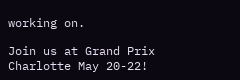working on.

Join us at Grand Prix Charlotte May 20-22!